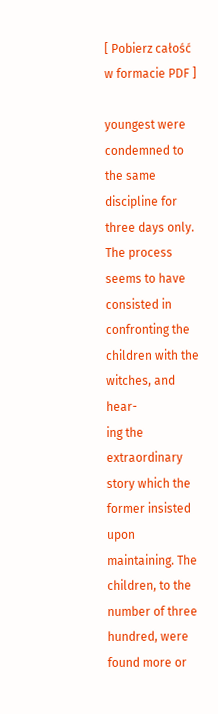[ Pobierz całość w formacie PDF ]

youngest were condemned to the same discipline for three days only.
The process seems to have consisted in confronting the children with the witches, and hear-
ing the extraordinary story which the former insisted upon maintaining. The children, to the
number of three hundred, were found more or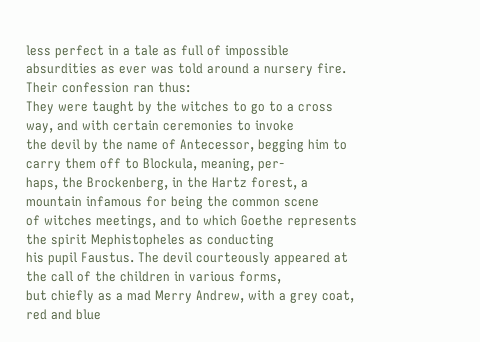less perfect in a tale as full of impossible
absurdities as ever was told around a nursery fire. Their confession ran thus:
They were taught by the witches to go to a cross way, and with certain ceremonies to invoke
the devil by the name of Antecessor, begging him to carry them off to Blockula, meaning, per-
haps, the Brockenberg, in the Hartz forest, a mountain infamous for being the common scene
of witches meetings, and to which Goethe represents the spirit Mephistopheles as conducting
his pupil Faustus. The devil courteously appeared at the call of the children in various forms,
but chiefly as a mad Merry Andrew, with a grey coat, red and blue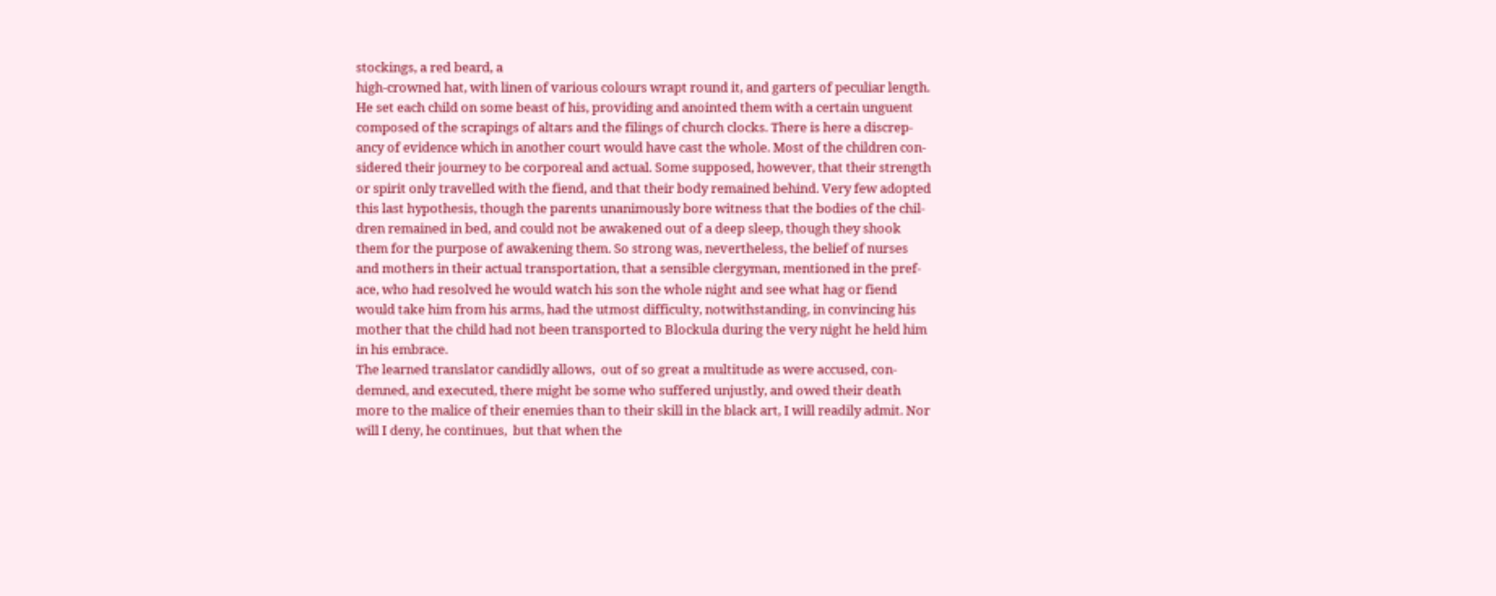stockings, a red beard, a
high-crowned hat, with linen of various colours wrapt round it, and garters of peculiar length.
He set each child on some beast of his, providing and anointed them with a certain unguent
composed of the scrapings of altars and the filings of church clocks. There is here a discrep-
ancy of evidence which in another court would have cast the whole. Most of the children con-
sidered their journey to be corporeal and actual. Some supposed, however, that their strength
or spirit only travelled with the fiend, and that their body remained behind. Very few adopted
this last hypothesis, though the parents unanimously bore witness that the bodies of the chil-
dren remained in bed, and could not be awakened out of a deep sleep, though they shook
them for the purpose of awakening them. So strong was, nevertheless, the belief of nurses
and mothers in their actual transportation, that a sensible clergyman, mentioned in the pref-
ace, who had resolved he would watch his son the whole night and see what hag or fiend
would take him from his arms, had the utmost difficulty, notwithstanding, in convincing his
mother that the child had not been transported to Blockula during the very night he held him
in his embrace.
The learned translator candidly allows,  out of so great a multitude as were accused, con-
demned, and executed, there might be some who suffered unjustly, and owed their death
more to the malice of their enemies than to their skill in the black art, I will readily admit. Nor
will I deny, he continues,  but that when the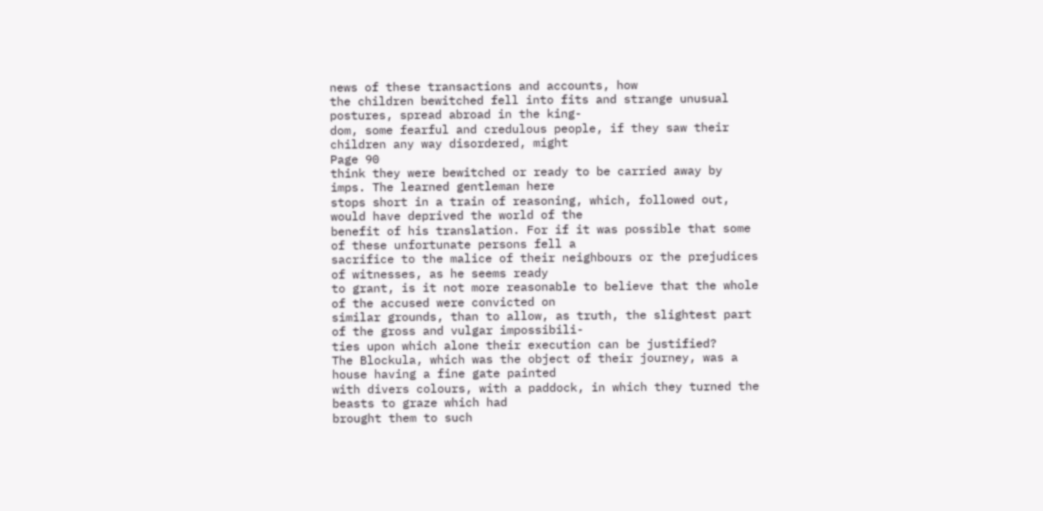news of these transactions and accounts, how
the children bewitched fell into fits and strange unusual postures, spread abroad in the king-
dom, some fearful and credulous people, if they saw their children any way disordered, might
Page 90
think they were bewitched or ready to be carried away by imps. The learned gentleman here
stops short in a train of reasoning, which, followed out, would have deprived the world of the
benefit of his translation. For if it was possible that some of these unfortunate persons fell a
sacrifice to the malice of their neighbours or the prejudices of witnesses, as he seems ready
to grant, is it not more reasonable to believe that the whole of the accused were convicted on
similar grounds, than to allow, as truth, the slightest part of the gross and vulgar impossibili-
ties upon which alone their execution can be justified?
The Blockula, which was the object of their journey, was a house having a fine gate painted
with divers colours, with a paddock, in which they turned the beasts to graze which had
brought them to such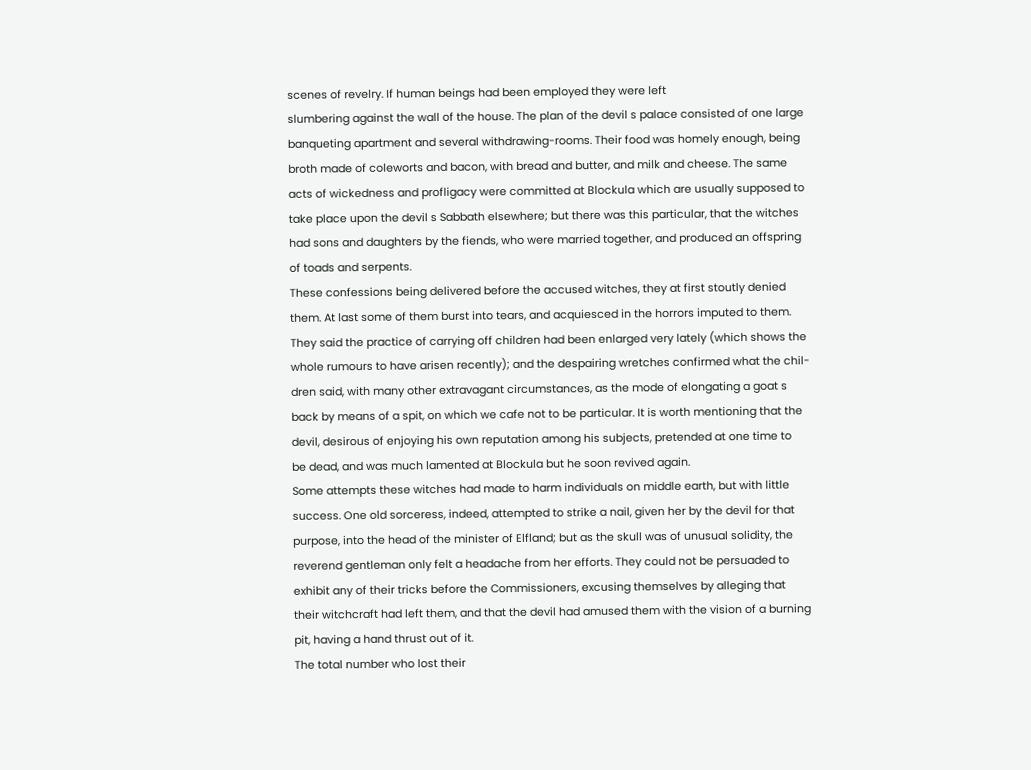scenes of revelry. If human beings had been employed they were left
slumbering against the wall of the house. The plan of the devil s palace consisted of one large
banqueting apartment and several withdrawing-rooms. Their food was homely enough, being
broth made of coleworts and bacon, with bread and butter, and milk and cheese. The same
acts of wickedness and profligacy were committed at Blockula which are usually supposed to
take place upon the devil s Sabbath elsewhere; but there was this particular, that the witches
had sons and daughters by the fiends, who were married together, and produced an offspring
of toads and serpents.
These confessions being delivered before the accused witches, they at first stoutly denied
them. At last some of them burst into tears, and acquiesced in the horrors imputed to them.
They said the practice of carrying off children had been enlarged very lately (which shows the
whole rumours to have arisen recently); and the despairing wretches confirmed what the chil-
dren said, with many other extravagant circumstances, as the mode of elongating a goat s
back by means of a spit, on which we cafe not to be particular. It is worth mentioning that the
devil, desirous of enjoying his own reputation among his subjects, pretended at one time to
be dead, and was much lamented at Blockula but he soon revived again.
Some attempts these witches had made to harm individuals on middle earth, but with little
success. One old sorceress, indeed, attempted to strike a nail, given her by the devil for that
purpose, into the head of the minister of Elfland; but as the skull was of unusual solidity, the
reverend gentleman only felt a headache from her efforts. They could not be persuaded to
exhibit any of their tricks before the Commissioners, excusing themselves by alleging that
their witchcraft had left them, and that the devil had amused them with the vision of a burning
pit, having a hand thrust out of it.
The total number who lost their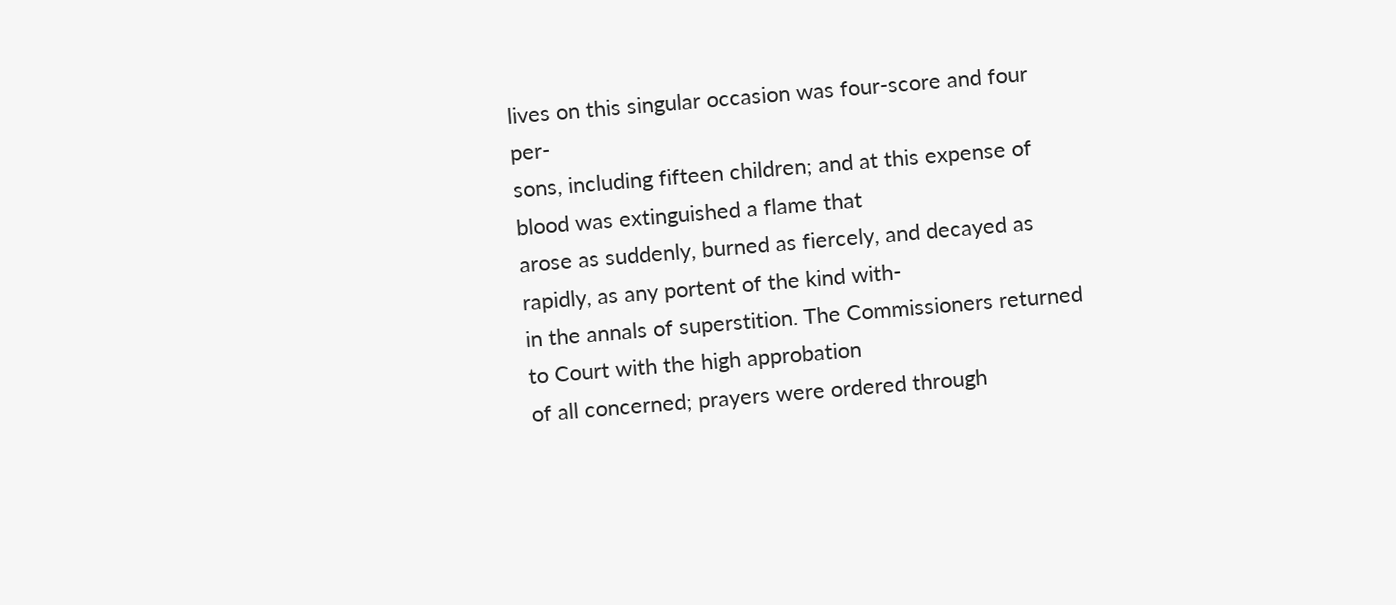lives on this singular occasion was four-score and four per-
sons, including fifteen children; and at this expense of blood was extinguished a flame that
arose as suddenly, burned as fiercely, and decayed as rapidly, as any portent of the kind with-
in the annals of superstition. The Commissioners returned to Court with the high approbation
of all concerned; prayers were ordered through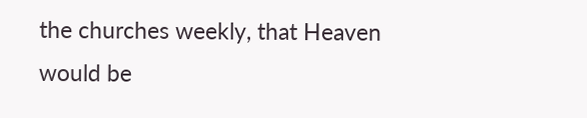the churches weekly, that Heaven would be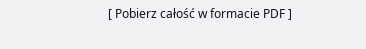[ Pobierz całość w formacie PDF ]